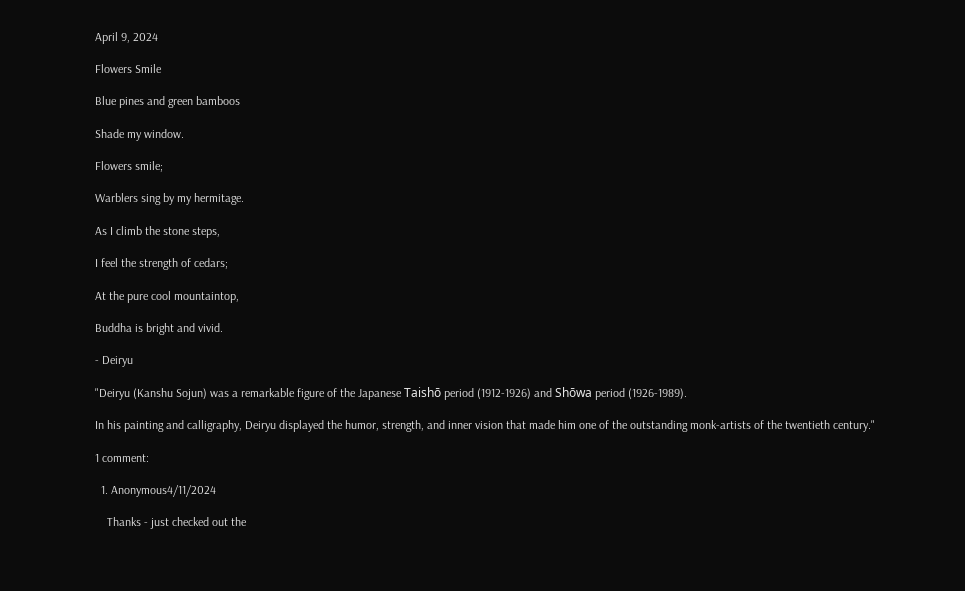April 9, 2024

Flowers Smile

Blue pines and green bamboos

Shade my window.

Flowers smile;

Warblers sing by my hermitage.

As I climb the stone steps,

I feel the strength of cedars;

At the pure cool mountaintop,

Buddha is bright and vivid.

- Deiryu

"Deiryu (Kanshu Sojun) was a remarkable figure of the Japanese Taishō period (1912-1926) and Shōwa period (1926-1989).

In his painting and calligraphy, Deiryu displayed the humor, strength, and inner vision that made him one of the outstanding monk-artists of the twentieth century."

1 comment:

  1. Anonymous4/11/2024

    Thanks - just checked out the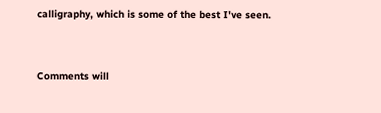calligraphy, which is some of the best I've seen.


Comments will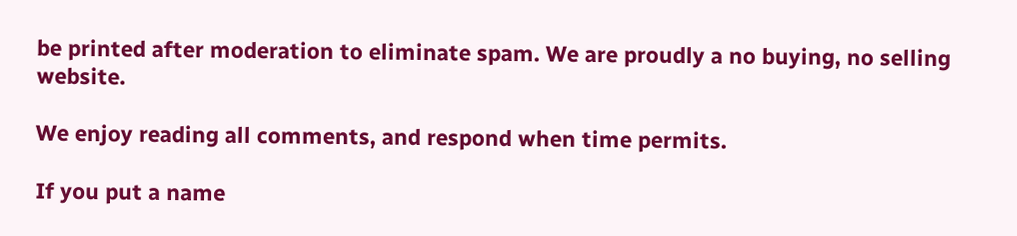be printed after moderation to eliminate spam. We are proudly a no buying, no selling website.

We enjoy reading all comments, and respond when time permits.

If you put a name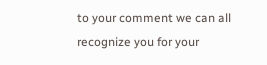to your comment we can all recognize you for your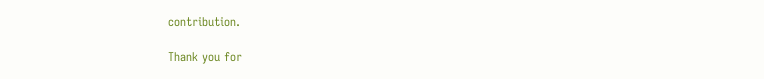contribution.

Thank you for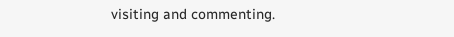visiting and commenting.